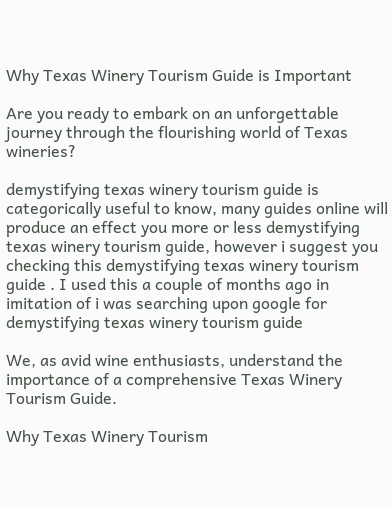Why Texas Winery Tourism Guide is Important

Are you ready to embark on an unforgettable journey through the flourishing world of Texas wineries?

demystifying texas winery tourism guide is categorically useful to know, many guides online will produce an effect you more or less demystifying texas winery tourism guide, however i suggest you checking this demystifying texas winery tourism guide . I used this a couple of months ago in imitation of i was searching upon google for demystifying texas winery tourism guide

We, as avid wine enthusiasts, understand the importance of a comprehensive Texas Winery Tourism Guide.

Why Texas Winery Tourism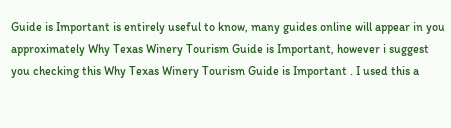Guide is Important is entirely useful to know, many guides online will appear in you approximately Why Texas Winery Tourism Guide is Important, however i suggest you checking this Why Texas Winery Tourism Guide is Important . I used this a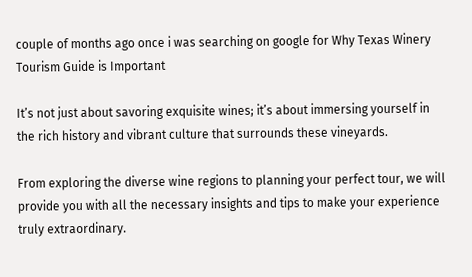couple of months ago once i was searching on google for Why Texas Winery Tourism Guide is Important

It’s not just about savoring exquisite wines; it’s about immersing yourself in the rich history and vibrant culture that surrounds these vineyards.

From exploring the diverse wine regions to planning your perfect tour, we will provide you with all the necessary insights and tips to make your experience truly extraordinary.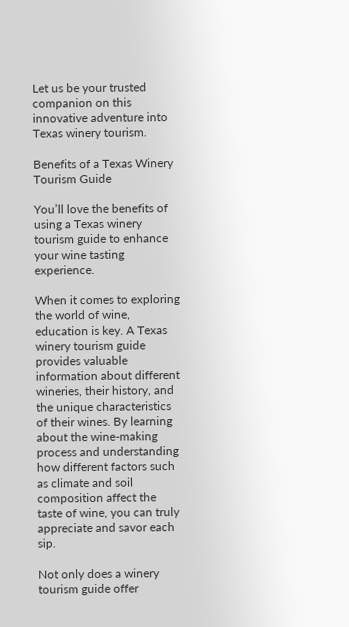Let us be your trusted companion on this innovative adventure into Texas winery tourism.

Benefits of a Texas Winery Tourism Guide

You’ll love the benefits of using a Texas winery tourism guide to enhance your wine tasting experience.

When it comes to exploring the world of wine, education is key. A Texas winery tourism guide provides valuable information about different wineries, their history, and the unique characteristics of their wines. By learning about the wine-making process and understanding how different factors such as climate and soil composition affect the taste of wine, you can truly appreciate and savor each sip.

Not only does a winery tourism guide offer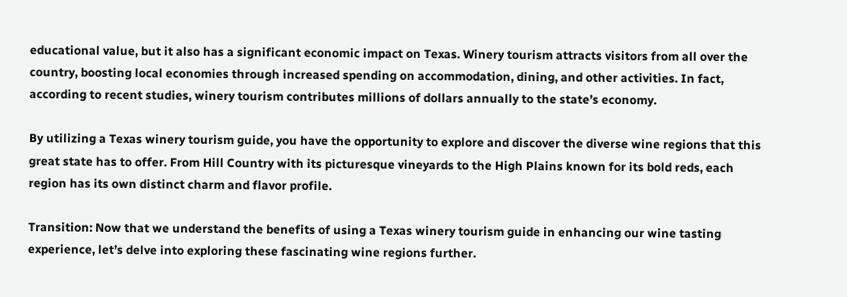educational value, but it also has a significant economic impact on Texas. Winery tourism attracts visitors from all over the country, boosting local economies through increased spending on accommodation, dining, and other activities. In fact, according to recent studies, winery tourism contributes millions of dollars annually to the state’s economy.

By utilizing a Texas winery tourism guide, you have the opportunity to explore and discover the diverse wine regions that this great state has to offer. From Hill Country with its picturesque vineyards to the High Plains known for its bold reds, each region has its own distinct charm and flavor profile.

Transition: Now that we understand the benefits of using a Texas winery tourism guide in enhancing our wine tasting experience, let’s delve into exploring these fascinating wine regions further.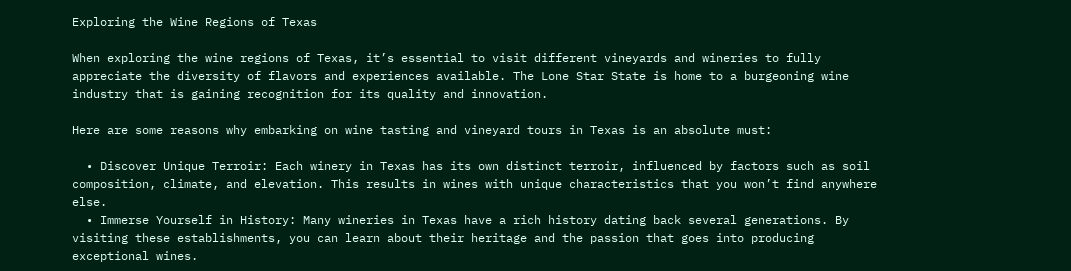Exploring the Wine Regions of Texas

When exploring the wine regions of Texas, it’s essential to visit different vineyards and wineries to fully appreciate the diversity of flavors and experiences available. The Lone Star State is home to a burgeoning wine industry that is gaining recognition for its quality and innovation.

Here are some reasons why embarking on wine tasting and vineyard tours in Texas is an absolute must:

  • Discover Unique Terroir: Each winery in Texas has its own distinct terroir, influenced by factors such as soil composition, climate, and elevation. This results in wines with unique characteristics that you won’t find anywhere else.
  • Immerse Yourself in History: Many wineries in Texas have a rich history dating back several generations. By visiting these establishments, you can learn about their heritage and the passion that goes into producing exceptional wines.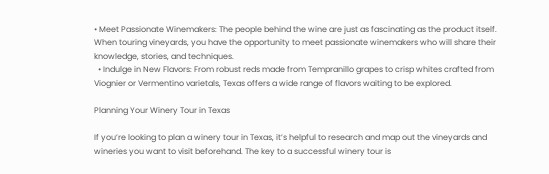• Meet Passionate Winemakers: The people behind the wine are just as fascinating as the product itself. When touring vineyards, you have the opportunity to meet passionate winemakers who will share their knowledge, stories, and techniques.
  • Indulge in New Flavors: From robust reds made from Tempranillo grapes to crisp whites crafted from Viognier or Vermentino varietals, Texas offers a wide range of flavors waiting to be explored.

Planning Your Winery Tour in Texas

If you’re looking to plan a winery tour in Texas, it’s helpful to research and map out the vineyards and wineries you want to visit beforehand. The key to a successful winery tour is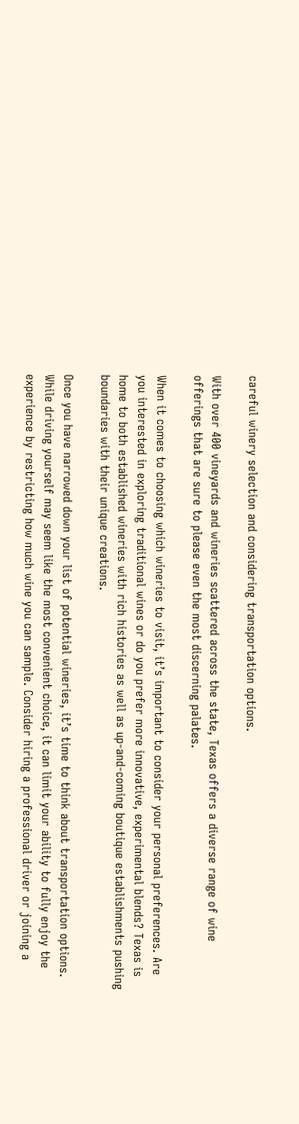careful winery selection and considering transportation options.

With over 400 vineyards and wineries scattered across the state, Texas offers a diverse range of wine offerings that are sure to please even the most discerning palates.

When it comes to choosing which wineries to visit, it’s important to consider your personal preferences. Are you interested in exploring traditional wines or do you prefer more innovative, experimental blends? Texas is home to both established wineries with rich histories as well as up-and-coming boutique establishments pushing boundaries with their unique creations.

Once you have narrowed down your list of potential wineries, it’s time to think about transportation options. While driving yourself may seem like the most convenient choice, it can limit your ability to fully enjoy the experience by restricting how much wine you can sample. Consider hiring a professional driver or joining a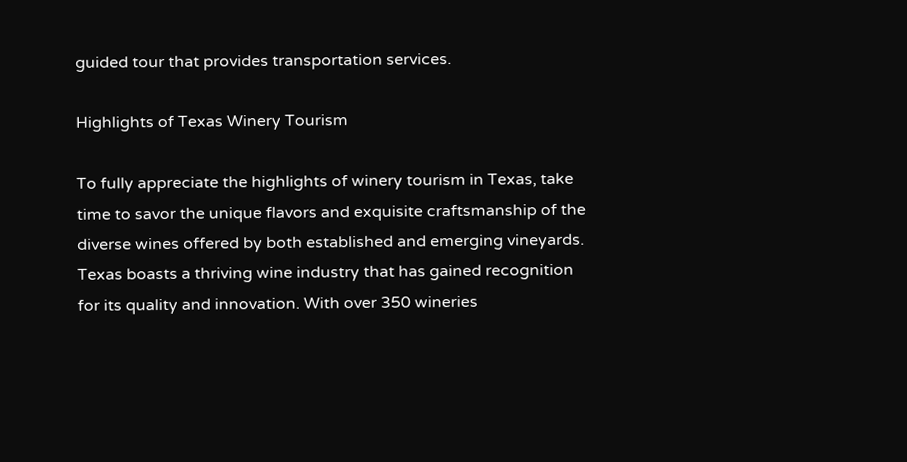guided tour that provides transportation services.

Highlights of Texas Winery Tourism

To fully appreciate the highlights of winery tourism in Texas, take time to savor the unique flavors and exquisite craftsmanship of the diverse wines offered by both established and emerging vineyards. Texas boasts a thriving wine industry that has gained recognition for its quality and innovation. With over 350 wineries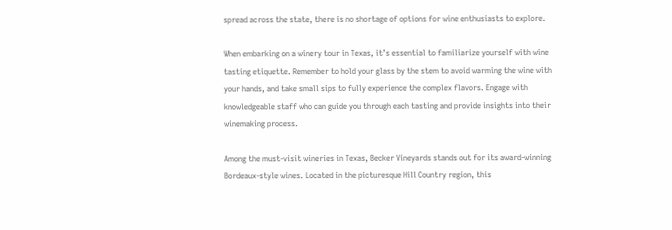spread across the state, there is no shortage of options for wine enthusiasts to explore.

When embarking on a winery tour in Texas, it’s essential to familiarize yourself with wine tasting etiquette. Remember to hold your glass by the stem to avoid warming the wine with your hands, and take small sips to fully experience the complex flavors. Engage with knowledgeable staff who can guide you through each tasting and provide insights into their winemaking process.

Among the must-visit wineries in Texas, Becker Vineyards stands out for its award-winning Bordeaux-style wines. Located in the picturesque Hill Country region, this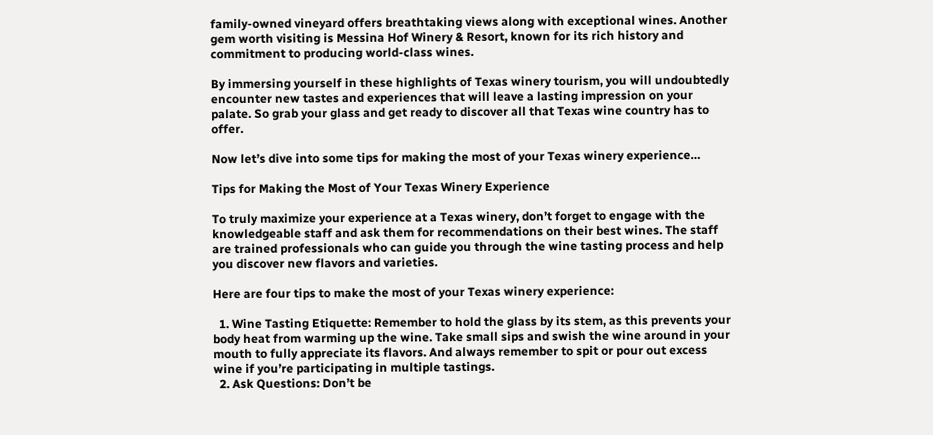family-owned vineyard offers breathtaking views along with exceptional wines. Another gem worth visiting is Messina Hof Winery & Resort, known for its rich history and commitment to producing world-class wines.

By immersing yourself in these highlights of Texas winery tourism, you will undoubtedly encounter new tastes and experiences that will leave a lasting impression on your palate. So grab your glass and get ready to discover all that Texas wine country has to offer.

Now let’s dive into some tips for making the most of your Texas winery experience…

Tips for Making the Most of Your Texas Winery Experience

To truly maximize your experience at a Texas winery, don’t forget to engage with the knowledgeable staff and ask them for recommendations on their best wines. The staff are trained professionals who can guide you through the wine tasting process and help you discover new flavors and varieties.

Here are four tips to make the most of your Texas winery experience:

  1. Wine Tasting Etiquette: Remember to hold the glass by its stem, as this prevents your body heat from warming up the wine. Take small sips and swish the wine around in your mouth to fully appreciate its flavors. And always remember to spit or pour out excess wine if you’re participating in multiple tastings.
  2. Ask Questions: Don’t be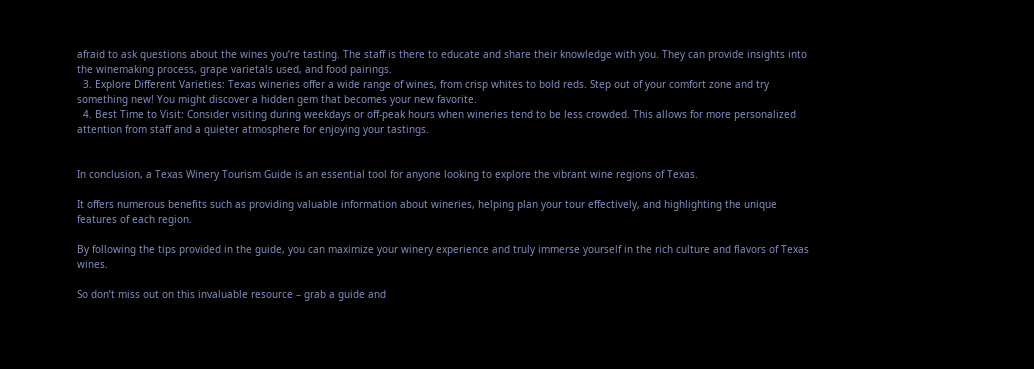afraid to ask questions about the wines you’re tasting. The staff is there to educate and share their knowledge with you. They can provide insights into the winemaking process, grape varietals used, and food pairings.
  3. Explore Different Varieties: Texas wineries offer a wide range of wines, from crisp whites to bold reds. Step out of your comfort zone and try something new! You might discover a hidden gem that becomes your new favorite.
  4. Best Time to Visit: Consider visiting during weekdays or off-peak hours when wineries tend to be less crowded. This allows for more personalized attention from staff and a quieter atmosphere for enjoying your tastings.


In conclusion, a Texas Winery Tourism Guide is an essential tool for anyone looking to explore the vibrant wine regions of Texas.

It offers numerous benefits such as providing valuable information about wineries, helping plan your tour effectively, and highlighting the unique features of each region.

By following the tips provided in the guide, you can maximize your winery experience and truly immerse yourself in the rich culture and flavors of Texas wines.

So don’t miss out on this invaluable resource – grab a guide and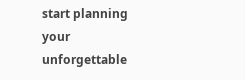start planning your unforgettable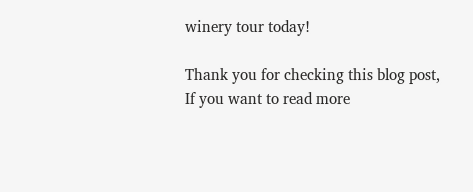winery tour today!

Thank you for checking this blog post, If you want to read more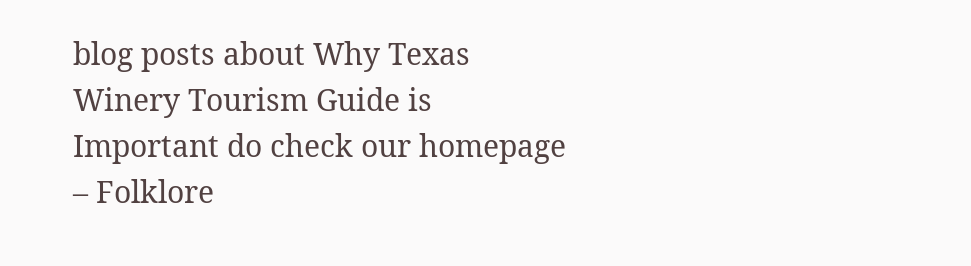blog posts about Why Texas Winery Tourism Guide is Important do check our homepage – Folklore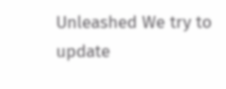Unleashed We try to update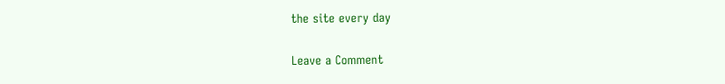the site every day

Leave a Comment